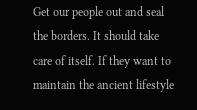Get our people out and seal the borders. It should take care of itself. If they want to maintain the ancient lifestyle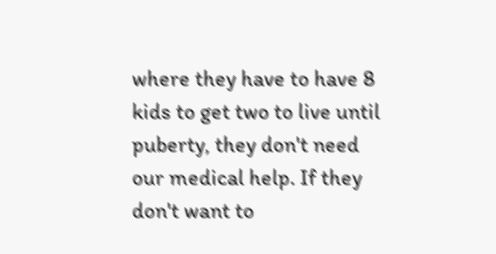where they have to have 8 kids to get two to live until puberty, they don't need our medical help. If they don't want to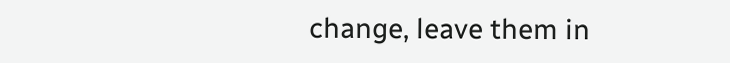change, leave them in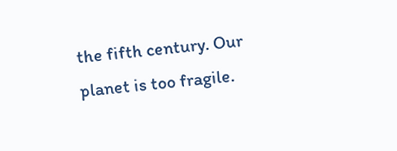the fifth century. Our planet is too fragile.